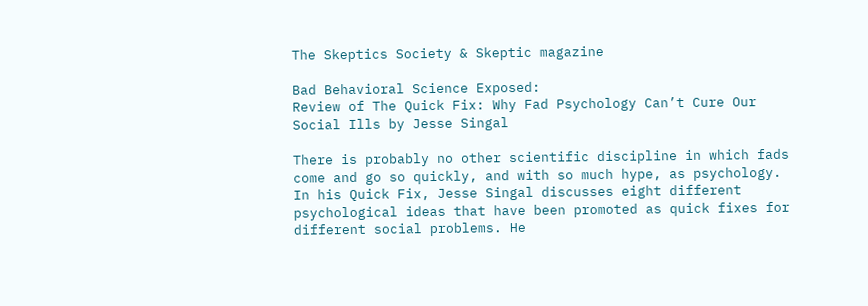The Skeptics Society & Skeptic magazine

Bad Behavioral Science Exposed:
Review of The Quick Fix: Why Fad Psychology Can’t Cure Our Social Ills by Jesse Singal

There is probably no other scientific discipline in which fads come and go so quickly, and with so much hype, as psychology. In his Quick Fix, Jesse Singal discusses eight different psychological ideas that have been promoted as quick fixes for different social problems. He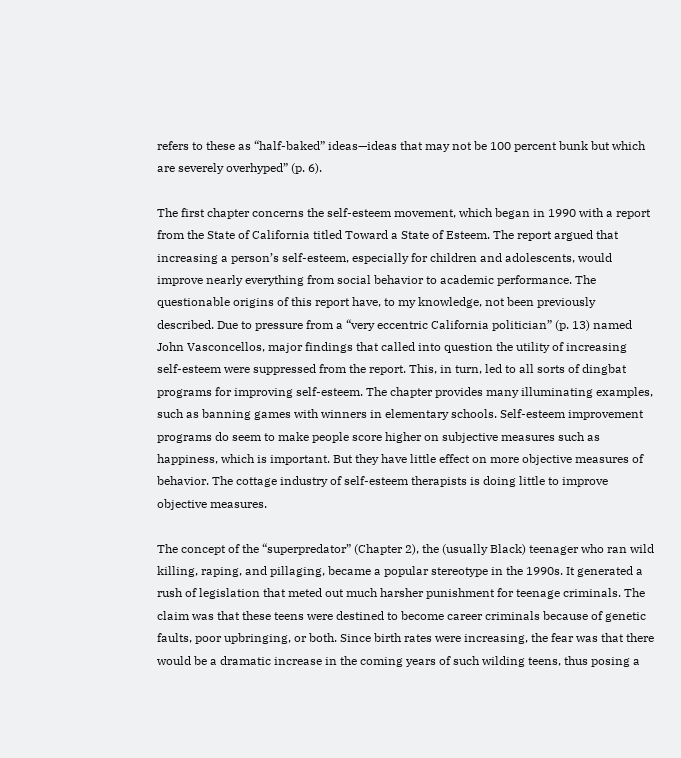refers to these as “half-baked” ideas—ideas that may not be 100 percent bunk but which are severely overhyped” (p. 6).

The first chapter concerns the self-esteem movement, which began in 1990 with a report from the State of California titled Toward a State of Esteem. The report argued that increasing a person’s self-esteem, especially for children and adolescents, would improve nearly everything from social behavior to academic performance. The questionable origins of this report have, to my knowledge, not been previously described. Due to pressure from a “very eccentric California politician” (p. 13) named John Vasconcellos, major findings that called into question the utility of increasing self-esteem were suppressed from the report. This, in turn, led to all sorts of dingbat programs for improving self-esteem. The chapter provides many illuminating examples, such as banning games with winners in elementary schools. Self-esteem improvement programs do seem to make people score higher on subjective measures such as happiness, which is important. But they have little effect on more objective measures of behavior. The cottage industry of self-esteem therapists is doing little to improve objective measures.

The concept of the “superpredator” (Chapter 2), the (usually Black) teenager who ran wild killing, raping, and pillaging, became a popular stereotype in the 1990s. It generated a rush of legislation that meted out much harsher punishment for teenage criminals. The claim was that these teens were destined to become career criminals because of genetic faults, poor upbringing, or both. Since birth rates were increasing, the fear was that there would be a dramatic increase in the coming years of such wilding teens, thus posing a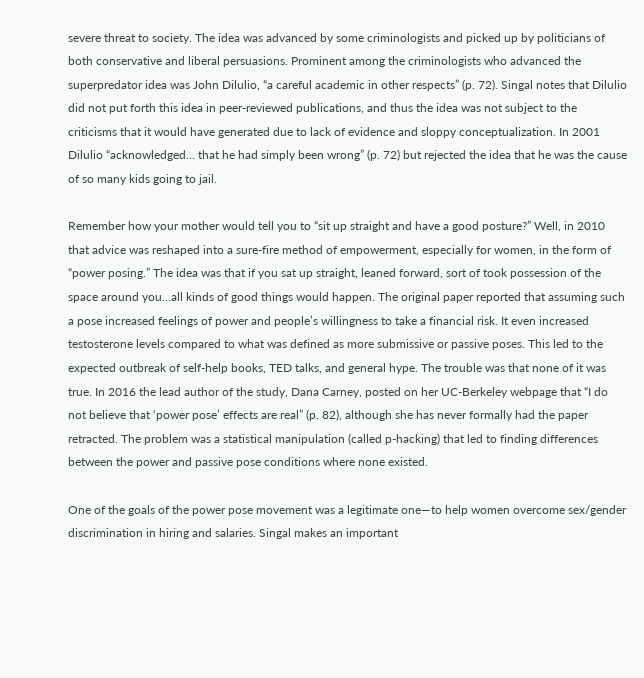severe threat to society. The idea was advanced by some criminologists and picked up by politicians of both conservative and liberal persuasions. Prominent among the criminologists who advanced the superpredator idea was John Dilulio, “a careful academic in other respects” (p. 72). Singal notes that Dilulio did not put forth this idea in peer-reviewed publications, and thus the idea was not subject to the criticisms that it would have generated due to lack of evidence and sloppy conceptualization. In 2001 Dilulio “acknowledged… that he had simply been wrong” (p. 72) but rejected the idea that he was the cause of so many kids going to jail.

Remember how your mother would tell you to “sit up straight and have a good posture?” Well, in 2010 that advice was reshaped into a sure-fire method of empowerment, especially for women, in the form of “power posing.” The idea was that if you sat up straight, leaned forward, sort of took possession of the space around you…all kinds of good things would happen. The original paper reported that assuming such a pose increased feelings of power and people’s willingness to take a financial risk. It even increased testosterone levels compared to what was defined as more submissive or passive poses. This led to the expected outbreak of self-help books, TED talks, and general hype. The trouble was that none of it was true. In 2016 the lead author of the study, Dana Carney, posted on her UC-Berkeley webpage that “I do not believe that ‘power pose’ effects are real” (p. 82), although she has never formally had the paper retracted. The problem was a statistical manipulation (called p-hacking) that led to finding differences between the power and passive pose conditions where none existed.

One of the goals of the power pose movement was a legitimate one—to help women overcome sex/gender discrimination in hiring and salaries. Singal makes an important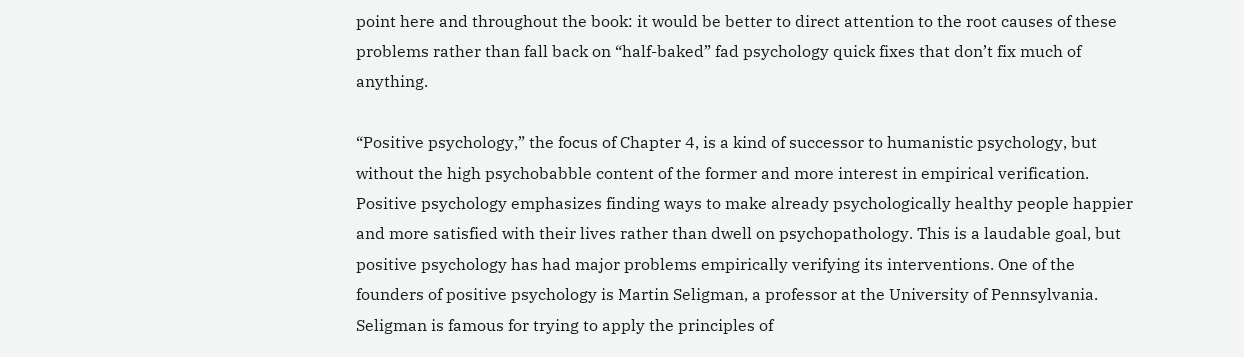point here and throughout the book: it would be better to direct attention to the root causes of these problems rather than fall back on “half-baked” fad psychology quick fixes that don’t fix much of anything.

“Positive psychology,” the focus of Chapter 4, is a kind of successor to humanistic psychology, but without the high psychobabble content of the former and more interest in empirical verification. Positive psychology emphasizes finding ways to make already psychologically healthy people happier and more satisfied with their lives rather than dwell on psychopathology. This is a laudable goal, but positive psychology has had major problems empirically verifying its interventions. One of the founders of positive psychology is Martin Seligman, a professor at the University of Pennsylvania. Seligman is famous for trying to apply the principles of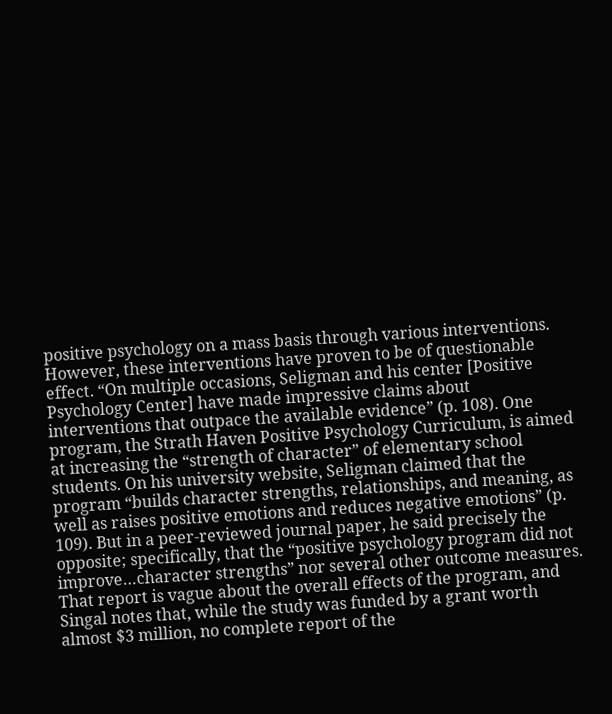positive psychology on a mass basis through various interventions. However, these interventions have proven to be of questionable effect. “On multiple occasions, Seligman and his center [Positive Psychology Center] have made impressive claims about interventions that outpace the available evidence” (p. 108). One program, the Strath Haven Positive Psychology Curriculum, is aimed at increasing the “strength of character” of elementary school students. On his university website, Seligman claimed that the program “builds character strengths, relationships, and meaning, as well as raises positive emotions and reduces negative emotions” (p. 109). But in a peer-reviewed journal paper, he said precisely the opposite; specifically, that the “positive psychology program did not improve…character strengths” nor several other outcome measures. That report is vague about the overall effects of the program, and Singal notes that, while the study was funded by a grant worth almost $3 million, no complete report of the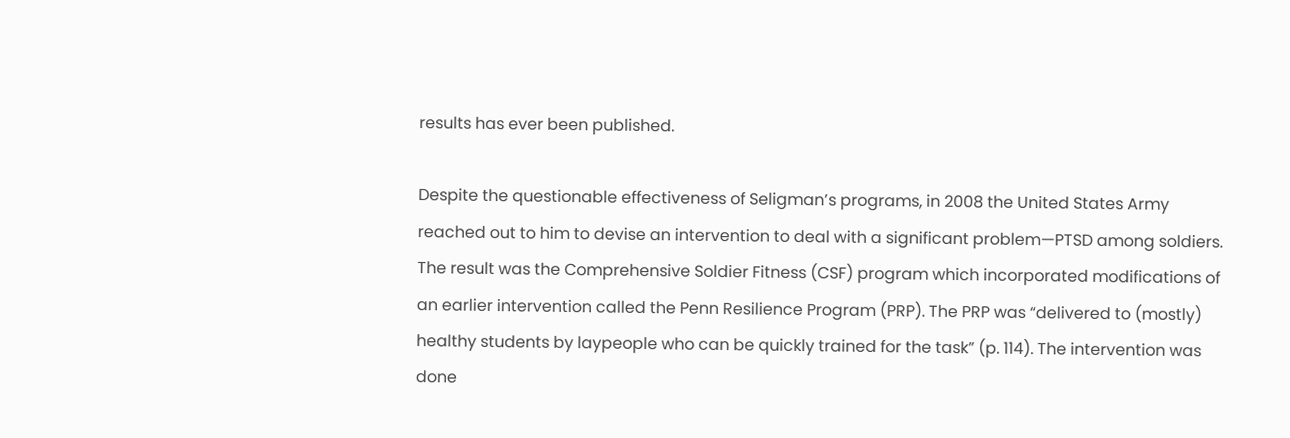results has ever been published.

Despite the questionable effectiveness of Seligman’s programs, in 2008 the United States Army reached out to him to devise an intervention to deal with a significant problem—PTSD among soldiers. The result was the Comprehensive Soldier Fitness (CSF) program which incorporated modifications of an earlier intervention called the Penn Resilience Program (PRP). The PRP was “delivered to (mostly) healthy students by laypeople who can be quickly trained for the task” (p. 114). The intervention was done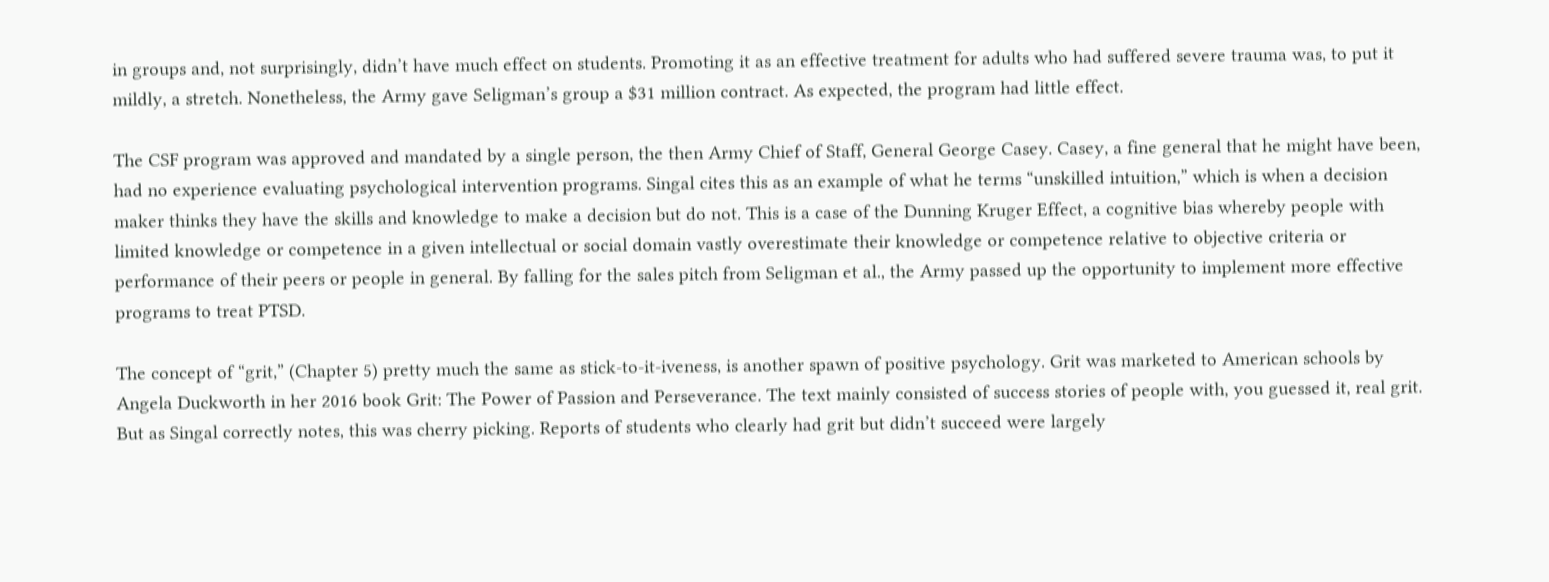in groups and, not surprisingly, didn’t have much effect on students. Promoting it as an effective treatment for adults who had suffered severe trauma was, to put it mildly, a stretch. Nonetheless, the Army gave Seligman’s group a $31 million contract. As expected, the program had little effect.

The CSF program was approved and mandated by a single person, the then Army Chief of Staff, General George Casey. Casey, a fine general that he might have been, had no experience evaluating psychological intervention programs. Singal cites this as an example of what he terms “unskilled intuition,” which is when a decision maker thinks they have the skills and knowledge to make a decision but do not. This is a case of the Dunning Kruger Effect, a cognitive bias whereby people with limited knowledge or competence in a given intellectual or social domain vastly overestimate their knowledge or competence relative to objective criteria or performance of their peers or people in general. By falling for the sales pitch from Seligman et al., the Army passed up the opportunity to implement more effective programs to treat PTSD.

The concept of “grit,” (Chapter 5) pretty much the same as stick-to-it-iveness, is another spawn of positive psychology. Grit was marketed to American schools by Angela Duckworth in her 2016 book Grit: The Power of Passion and Perseverance. The text mainly consisted of success stories of people with, you guessed it, real grit. But as Singal correctly notes, this was cherry picking. Reports of students who clearly had grit but didn’t succeed were largely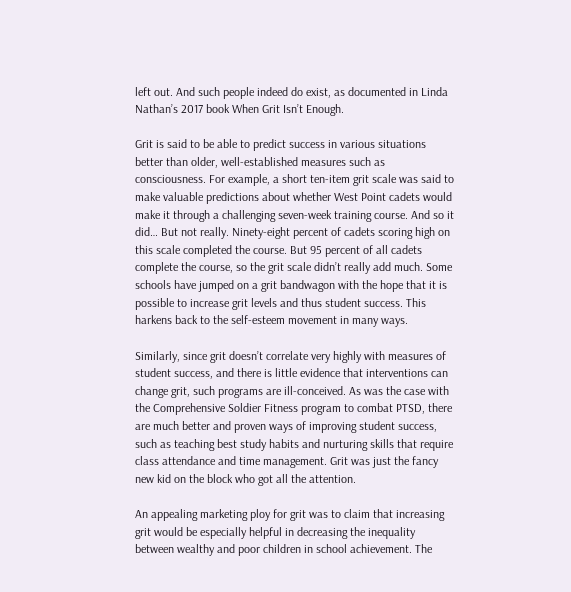left out. And such people indeed do exist, as documented in Linda Nathan’s 2017 book When Grit Isn’t Enough.

Grit is said to be able to predict success in various situations better than older, well-established measures such as consciousness. For example, a short ten-item grit scale was said to make valuable predictions about whether West Point cadets would make it through a challenging seven-week training course. And so it did… But not really. Ninety-eight percent of cadets scoring high on this scale completed the course. But 95 percent of all cadets complete the course, so the grit scale didn’t really add much. Some schools have jumped on a grit bandwagon with the hope that it is possible to increase grit levels and thus student success. This harkens back to the self-esteem movement in many ways.

Similarly, since grit doesn’t correlate very highly with measures of student success, and there is little evidence that interventions can change grit, such programs are ill-conceived. As was the case with the Comprehensive Soldier Fitness program to combat PTSD, there are much better and proven ways of improving student success, such as teaching best study habits and nurturing skills that require class attendance and time management. Grit was just the fancy new kid on the block who got all the attention.

An appealing marketing ploy for grit was to claim that increasing grit would be especially helpful in decreasing the inequality between wealthy and poor children in school achievement. The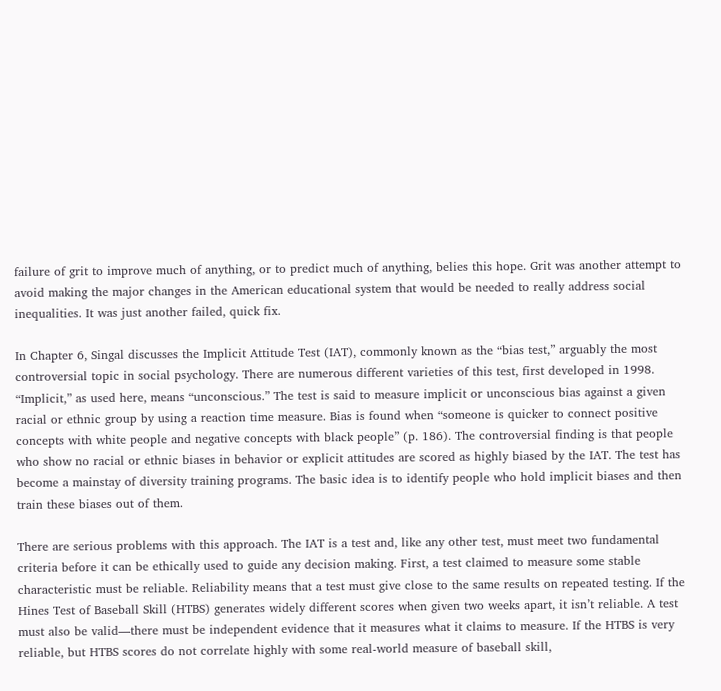failure of grit to improve much of anything, or to predict much of anything, belies this hope. Grit was another attempt to avoid making the major changes in the American educational system that would be needed to really address social inequalities. It was just another failed, quick fix.

In Chapter 6, Singal discusses the Implicit Attitude Test (IAT), commonly known as the “bias test,” arguably the most controversial topic in social psychology. There are numerous different varieties of this test, first developed in 1998. “Implicit,” as used here, means “unconscious.” The test is said to measure implicit or unconscious bias against a given racial or ethnic group by using a reaction time measure. Bias is found when “someone is quicker to connect positive concepts with white people and negative concepts with black people” (p. 186). The controversial finding is that people who show no racial or ethnic biases in behavior or explicit attitudes are scored as highly biased by the IAT. The test has become a mainstay of diversity training programs. The basic idea is to identify people who hold implicit biases and then train these biases out of them.

There are serious problems with this approach. The IAT is a test and, like any other test, must meet two fundamental criteria before it can be ethically used to guide any decision making. First, a test claimed to measure some stable characteristic must be reliable. Reliability means that a test must give close to the same results on repeated testing. If the Hines Test of Baseball Skill (HTBS) generates widely different scores when given two weeks apart, it isn’t reliable. A test must also be valid—there must be independent evidence that it measures what it claims to measure. If the HTBS is very reliable, but HTBS scores do not correlate highly with some real-world measure of baseball skill,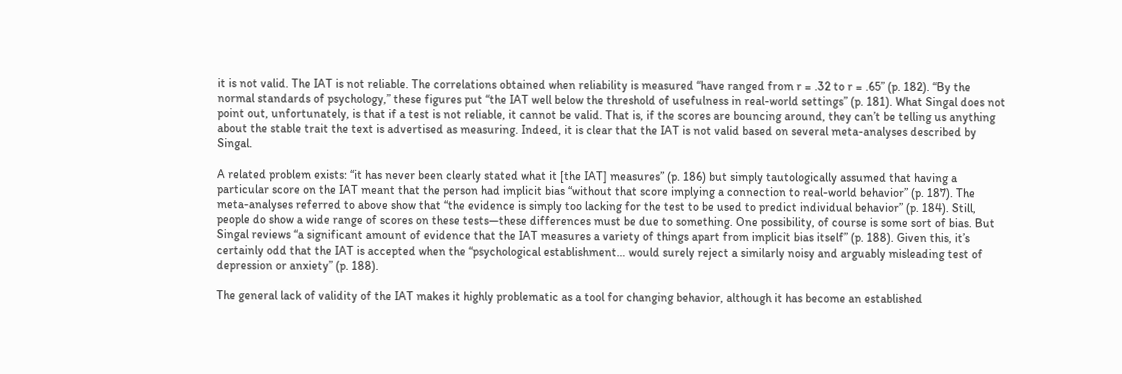it is not valid. The IAT is not reliable. The correlations obtained when reliability is measured “have ranged from r = .32 to r = .65” (p. 182). “By the normal standards of psychology,” these figures put “the IAT well below the threshold of usefulness in real-world settings” (p. 181). What Singal does not point out, unfortunately, is that if a test is not reliable, it cannot be valid. That is, if the scores are bouncing around, they can’t be telling us anything about the stable trait the text is advertised as measuring. Indeed, it is clear that the IAT is not valid based on several meta-analyses described by Singal.

A related problem exists: “it has never been clearly stated what it [the IAT] measures” (p. 186) but simply tautologically assumed that having a particular score on the IAT meant that the person had implicit bias “without that score implying a connection to real-world behavior” (p. 187). The meta-analyses referred to above show that “the evidence is simply too lacking for the test to be used to predict individual behavior” (p. 184). Still, people do show a wide range of scores on these tests—these differences must be due to something. One possibility, of course is some sort of bias. But Singal reviews “a significant amount of evidence that the IAT measures a variety of things apart from implicit bias itself” (p. 188). Given this, it’s certainly odd that the IAT is accepted when the “psychological establishment… would surely reject a similarly noisy and arguably misleading test of depression or anxiety” (p. 188).

The general lack of validity of the IAT makes it highly problematic as a tool for changing behavior, although it has become an established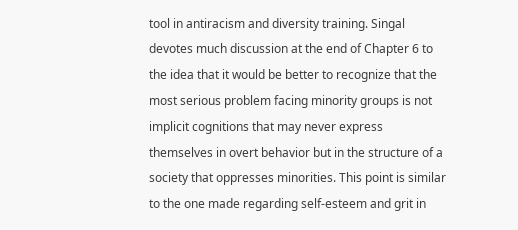tool in antiracism and diversity training. Singal devotes much discussion at the end of Chapter 6 to the idea that it would be better to recognize that the most serious problem facing minority groups is not implicit cognitions that may never express themselves in overt behavior but in the structure of a society that oppresses minorities. This point is similar to the one made regarding self-esteem and grit in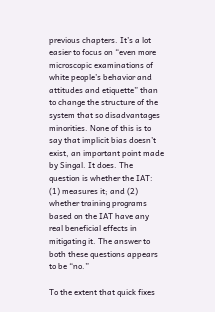previous chapters. It’s a lot easier to focus on “even more microscopic examinations of white people’s behavior and attitudes and etiquette” than to change the structure of the system that so disadvantages minorities. None of this is to say that implicit bias doesn’t exist, an important point made by Singal. It does. The question is whether the IAT: (1) measures it; and (2) whether training programs based on the IAT have any real beneficial effects in mitigating it. The answer to both these questions appears to be “no.”

To the extent that quick fixes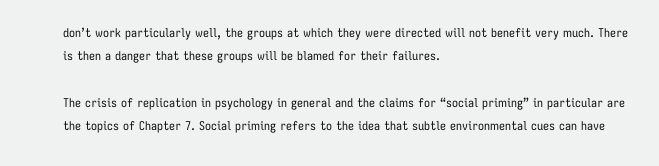don’t work particularly well, the groups at which they were directed will not benefit very much. There is then a danger that these groups will be blamed for their failures.

The crisis of replication in psychology in general and the claims for “social priming” in particular are the topics of Chapter 7. Social priming refers to the idea that subtle environmental cues can have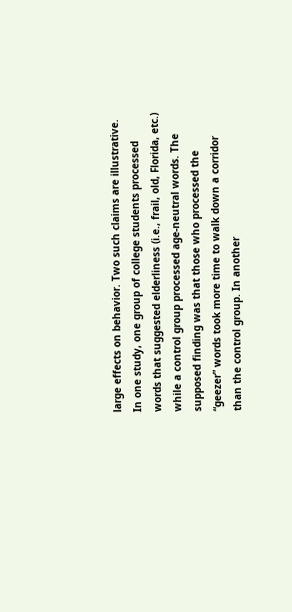large effects on behavior. Two such claims are illustrative. In one study, one group of college students processed words that suggested elderliness (i.e., frail, old, Florida, etc.) while a control group processed age-neutral words. The supposed finding was that those who processed the “geezer” words took more time to walk down a corridor than the control group. In another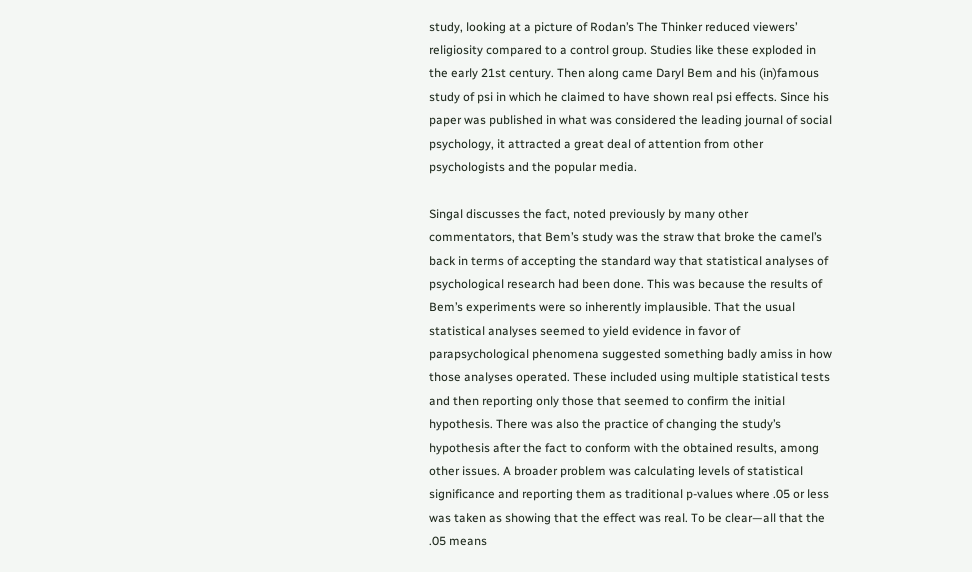study, looking at a picture of Rodan’s The Thinker reduced viewers’ religiosity compared to a control group. Studies like these exploded in the early 21st century. Then along came Daryl Bem and his (in)famous study of psi in which he claimed to have shown real psi effects. Since his paper was published in what was considered the leading journal of social psychology, it attracted a great deal of attention from other psychologists and the popular media.

Singal discusses the fact, noted previously by many other commentators, that Bem’s study was the straw that broke the camel’s back in terms of accepting the standard way that statistical analyses of psychological research had been done. This was because the results of Bem’s experiments were so inherently implausible. That the usual statistical analyses seemed to yield evidence in favor of parapsychological phenomena suggested something badly amiss in how those analyses operated. These included using multiple statistical tests and then reporting only those that seemed to confirm the initial hypothesis. There was also the practice of changing the study’s hypothesis after the fact to conform with the obtained results, among other issues. A broader problem was calculating levels of statistical significance and reporting them as traditional p-values where .05 or less was taken as showing that the effect was real. To be clear—all that the .05 means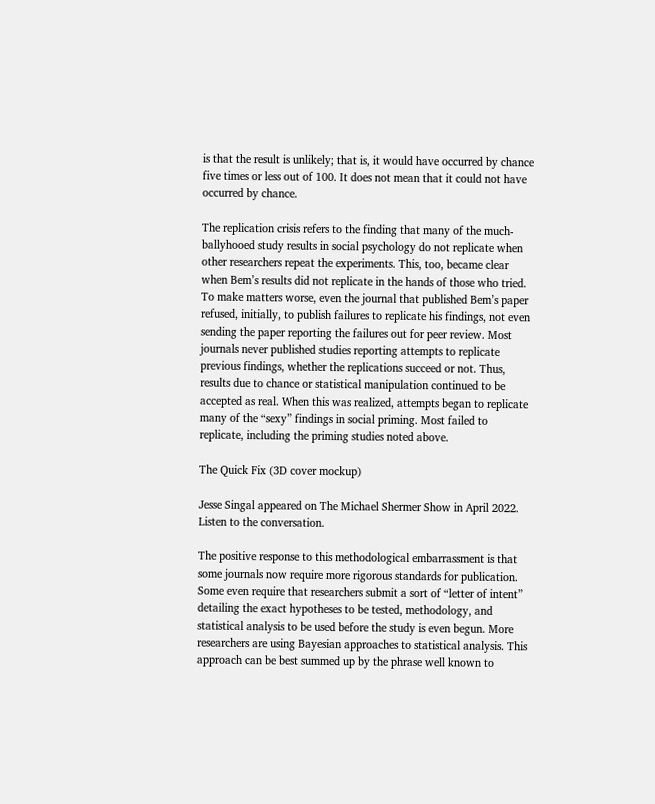is that the result is unlikely; that is, it would have occurred by chance five times or less out of 100. It does not mean that it could not have occurred by chance.

The replication crisis refers to the finding that many of the much-ballyhooed study results in social psychology do not replicate when other researchers repeat the experiments. This, too, became clear when Bem’s results did not replicate in the hands of those who tried. To make matters worse, even the journal that published Bem’s paper refused, initially, to publish failures to replicate his findings, not even sending the paper reporting the failures out for peer review. Most journals never published studies reporting attempts to replicate previous findings, whether the replications succeed or not. Thus, results due to chance or statistical manipulation continued to be accepted as real. When this was realized, attempts began to replicate many of the “sexy” findings in social priming. Most failed to replicate, including the priming studies noted above.

The Quick Fix (3D cover mockup)

Jesse Singal appeared on The Michael Shermer Show in April 2022. Listen to the conversation.

The positive response to this methodological embarrassment is that some journals now require more rigorous standards for publication. Some even require that researchers submit a sort of “letter of intent” detailing the exact hypotheses to be tested, methodology, and statistical analysis to be used before the study is even begun. More researchers are using Bayesian approaches to statistical analysis. This approach can be best summed up by the phrase well known to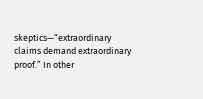skeptics—“extraordinary claims demand extraordinary proof.” In other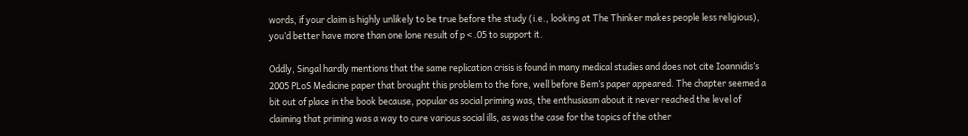words, if your claim is highly unlikely to be true before the study (i.e., looking at The Thinker makes people less religious), you’d better have more than one lone result of p < .05 to support it.

Oddly, Singal hardly mentions that the same replication crisis is found in many medical studies and does not cite Ioannidis’s 2005 PLoS Medicine paper that brought this problem to the fore, well before Bem’s paper appeared. The chapter seemed a bit out of place in the book because, popular as social priming was, the enthusiasm about it never reached the level of claiming that priming was a way to cure various social ills, as was the case for the topics of the other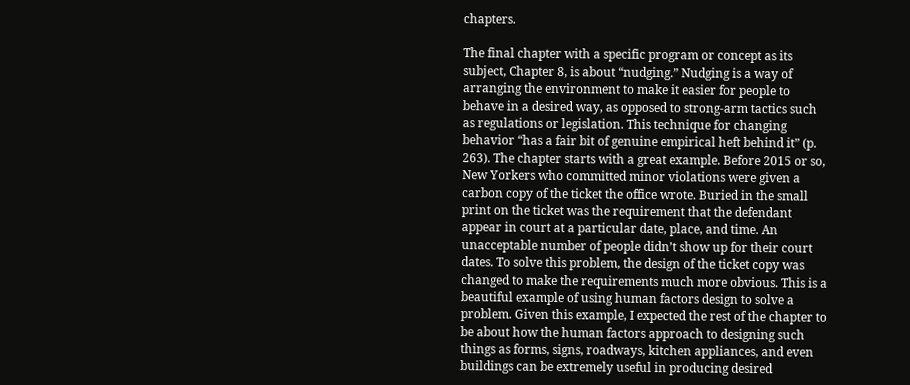chapters.

The final chapter with a specific program or concept as its subject, Chapter 8, is about “nudging.” Nudging is a way of arranging the environment to make it easier for people to behave in a desired way, as opposed to strong-arm tactics such as regulations or legislation. This technique for changing behavior “has a fair bit of genuine empirical heft behind it” (p. 263). The chapter starts with a great example. Before 2015 or so, New Yorkers who committed minor violations were given a carbon copy of the ticket the office wrote. Buried in the small print on the ticket was the requirement that the defendant appear in court at a particular date, place, and time. An unacceptable number of people didn’t show up for their court dates. To solve this problem, the design of the ticket copy was changed to make the requirements much more obvious. This is a beautiful example of using human factors design to solve a problem. Given this example, I expected the rest of the chapter to be about how the human factors approach to designing such things as forms, signs, roadways, kitchen appliances, and even buildings can be extremely useful in producing desired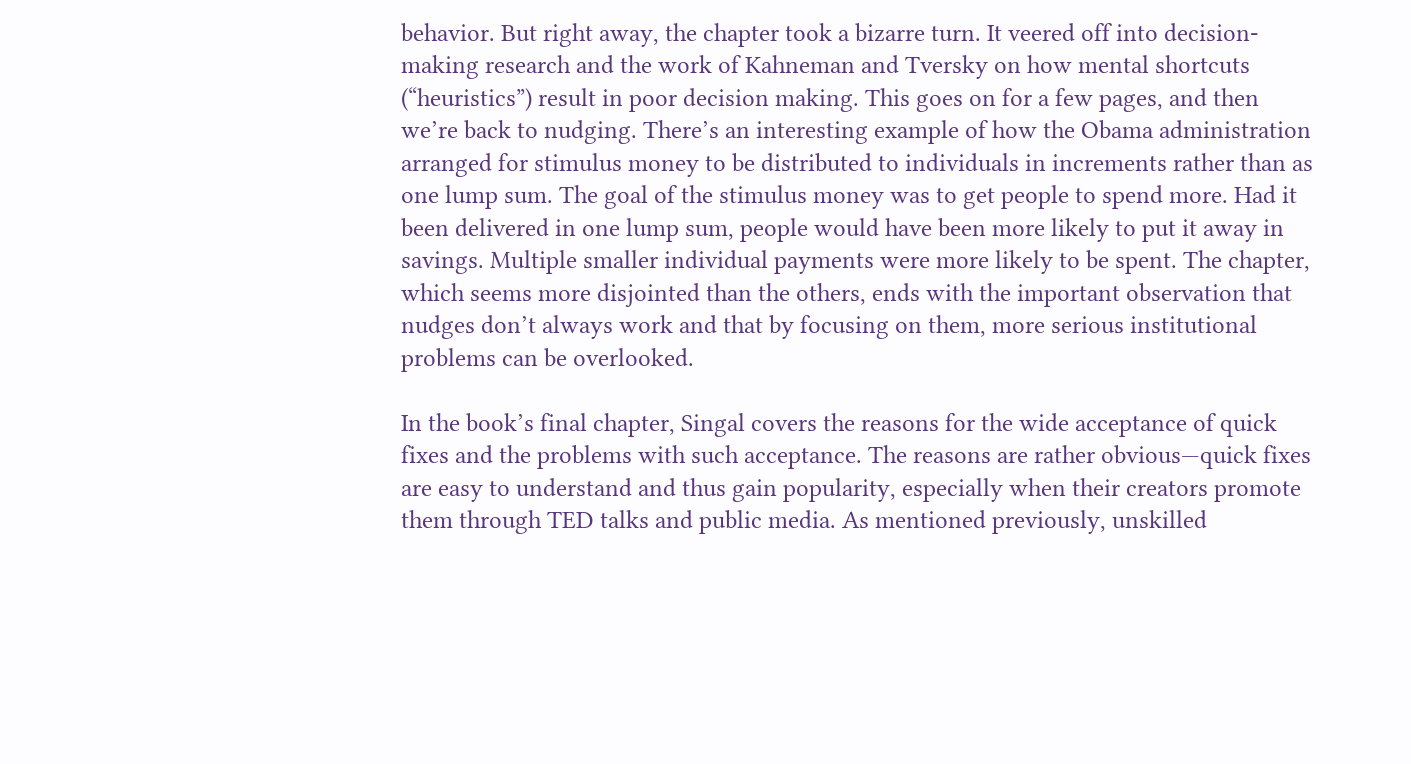behavior. But right away, the chapter took a bizarre turn. It veered off into decision-making research and the work of Kahneman and Tversky on how mental shortcuts (“heuristics”) result in poor decision making. This goes on for a few pages, and then we’re back to nudging. There’s an interesting example of how the Obama administration arranged for stimulus money to be distributed to individuals in increments rather than as one lump sum. The goal of the stimulus money was to get people to spend more. Had it been delivered in one lump sum, people would have been more likely to put it away in savings. Multiple smaller individual payments were more likely to be spent. The chapter, which seems more disjointed than the others, ends with the important observation that nudges don’t always work and that by focusing on them, more serious institutional problems can be overlooked.

In the book’s final chapter, Singal covers the reasons for the wide acceptance of quick fixes and the problems with such acceptance. The reasons are rather obvious—quick fixes are easy to understand and thus gain popularity, especially when their creators promote them through TED talks and public media. As mentioned previously, unskilled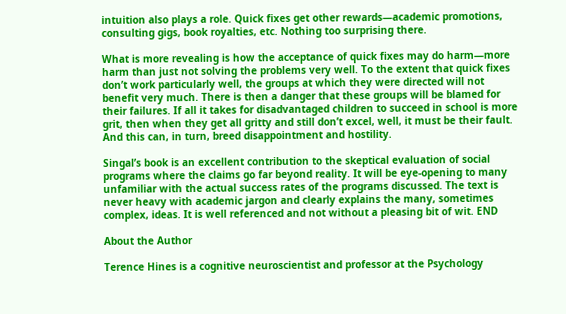intuition also plays a role. Quick fixes get other rewards—academic promotions, consulting gigs, book royalties, etc. Nothing too surprising there.

What is more revealing is how the acceptance of quick fixes may do harm—more harm than just not solving the problems very well. To the extent that quick fixes don’t work particularly well, the groups at which they were directed will not benefit very much. There is then a danger that these groups will be blamed for their failures. If all it takes for disadvantaged children to succeed in school is more grit, then when they get all gritty and still don’t excel, well, it must be their fault. And this can, in turn, breed disappointment and hostility.

Singal’s book is an excellent contribution to the skeptical evaluation of social programs where the claims go far beyond reality. It will be eye-opening to many unfamiliar with the actual success rates of the programs discussed. The text is never heavy with academic jargon and clearly explains the many, sometimes complex, ideas. It is well referenced and not without a pleasing bit of wit. END

About the Author

Terence Hines is a cognitive neuroscientist and professor at the Psychology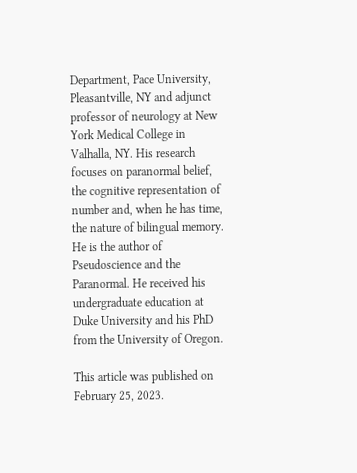Department, Pace University, Pleasantville, NY and adjunct professor of neurology at New York Medical College in Valhalla, NY. His research focuses on paranormal belief, the cognitive representation of number and, when he has time, the nature of bilingual memory. He is the author of Pseudoscience and the Paranormal. He received his undergraduate education at Duke University and his PhD from the University of Oregon.

This article was published on February 25, 2023.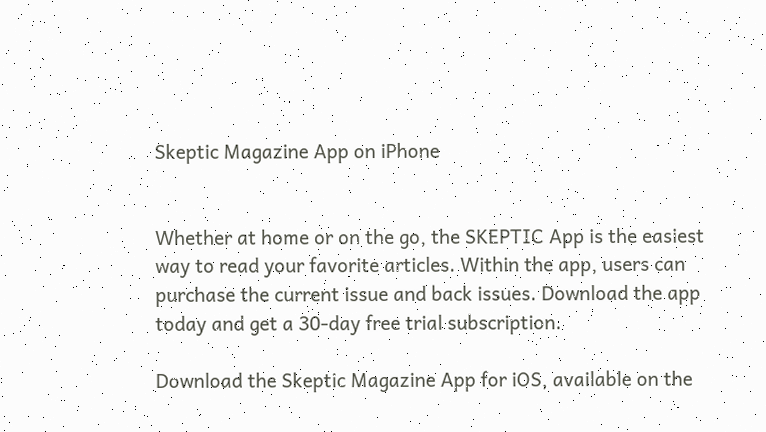Skeptic Magazine App on iPhone


Whether at home or on the go, the SKEPTIC App is the easiest way to read your favorite articles. Within the app, users can purchase the current issue and back issues. Download the app today and get a 30-day free trial subscription.

Download the Skeptic Magazine App for iOS, available on the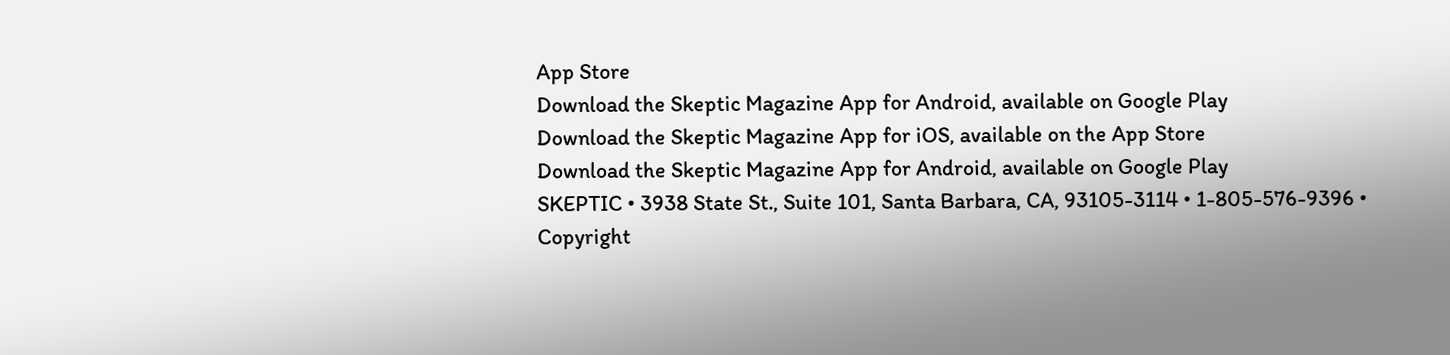App Store
Download the Skeptic Magazine App for Android, available on Google Play
Download the Skeptic Magazine App for iOS, available on the App Store
Download the Skeptic Magazine App for Android, available on Google Play
SKEPTIC • 3938 State St., Suite 101, Santa Barbara, CA, 93105-3114 • 1-805-576-9396 • Copyright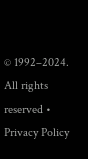© 1992–2024. All rights reserved • Privacy Policy